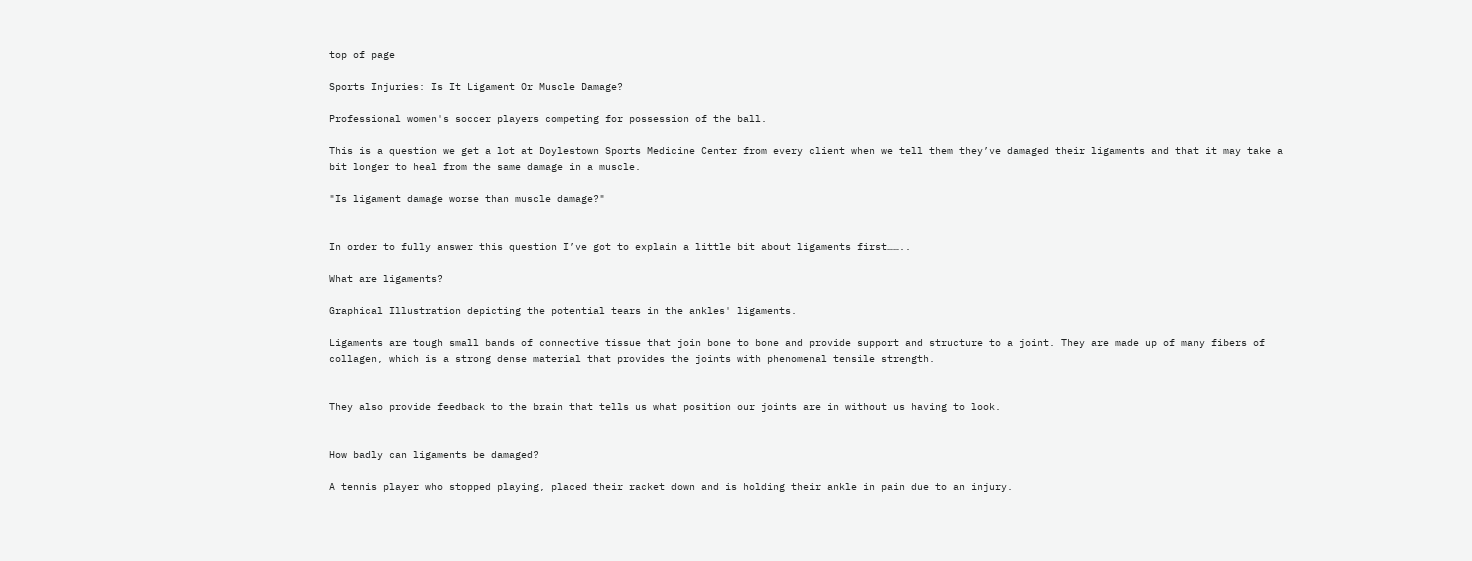top of page

Sports Injuries: Is It Ligament Or Muscle Damage?

Professional women's soccer players competing for possession of the ball.

This is a question we get a lot at Doylestown Sports Medicine Center from every client when we tell them they’ve damaged their ligaments and that it may take a bit longer to heal from the same damage in a muscle.

"Is ligament damage worse than muscle damage?"


In order to fully answer this question I’ve got to explain a little bit about ligaments first……..

What are ligaments?

Graphical Illustration depicting the potential tears in the ankles' ligaments.

Ligaments are tough small bands of connective tissue that join bone to bone and provide support and structure to a joint. They are made up of many fibers of collagen, which is a strong dense material that provides the joints with phenomenal tensile strength.


They also provide feedback to the brain that tells us what position our joints are in without us having to look.


How badly can ligaments be damaged?

A tennis player who stopped playing, placed their racket down and is holding their ankle in pain due to an injury.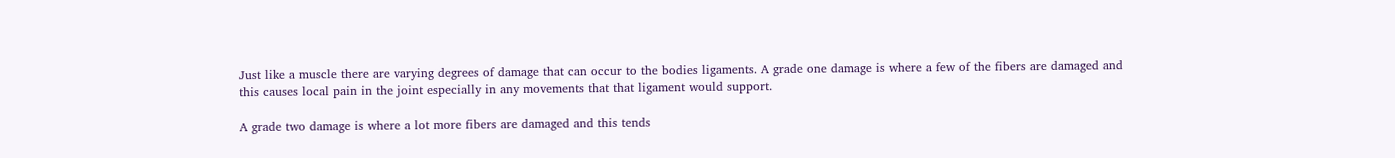Just like a muscle there are varying degrees of damage that can occur to the bodies ligaments. A grade one damage is where a few of the fibers are damaged and this causes local pain in the joint especially in any movements that that ligament would support.

A grade two damage is where a lot more fibers are damaged and this tends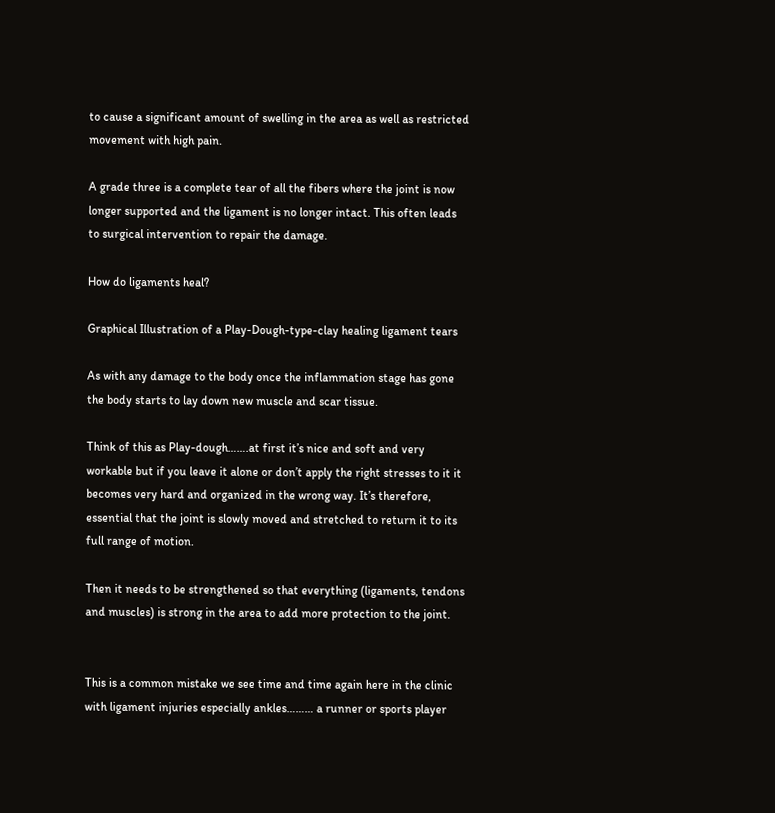to cause a significant amount of swelling in the area as well as restricted movement with high pain.

A grade three is a complete tear of all the fibers where the joint is now longer supported and the ligament is no longer intact. This often leads to surgical intervention to repair the damage.

How do ligaments heal?

Graphical Illustration of a Play-Dough-type-clay healing ligament tears

As with any damage to the body once the inflammation stage has gone the body starts to lay down new muscle and scar tissue.

Think of this as Play-dough…….at first it’s nice and soft and very workable but if you leave it alone or don’t apply the right stresses to it it becomes very hard and organized in the wrong way. It’s therefore, essential that the joint is slowly moved and stretched to return it to its full range of motion.

Then it needs to be strengthened so that everything (ligaments, tendons and muscles) is strong in the area to add more protection to the joint.


This is a common mistake we see time and time again here in the clinic with ligament injuries especially ankles……… a runner or sports player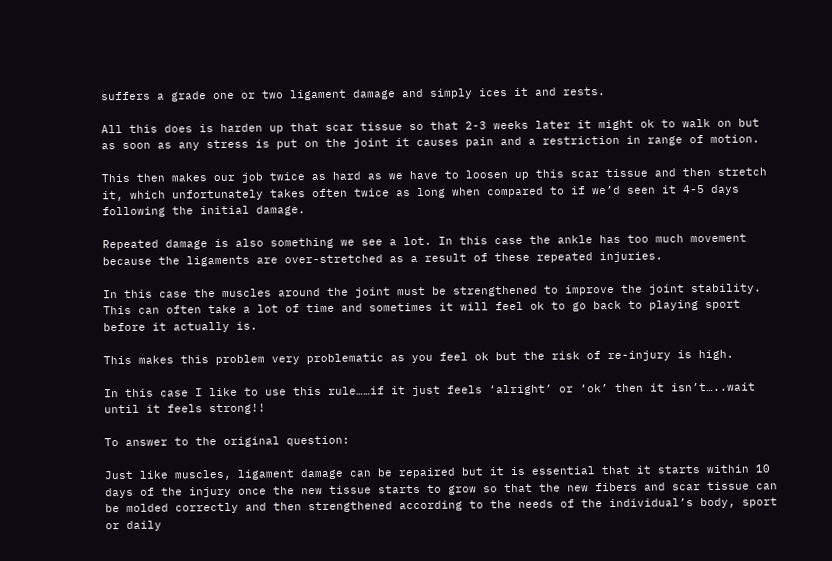suffers a grade one or two ligament damage and simply ices it and rests.

All this does is harden up that scar tissue so that 2-3 weeks later it might ok to walk on but as soon as any stress is put on the joint it causes pain and a restriction in range of motion.

This then makes our job twice as hard as we have to loosen up this scar tissue and then stretch it, which unfortunately takes often twice as long when compared to if we’d seen it 4-5 days following the initial damage.

Repeated damage is also something we see a lot. In this case the ankle has too much movement because the ligaments are over-stretched as a result of these repeated injuries.

In this case the muscles around the joint must be strengthened to improve the joint stability. This can often take a lot of time and sometimes it will feel ok to go back to playing sport before it actually is.

This makes this problem very problematic as you feel ok but the risk of re-injury is high.

In this case I like to use this rule……if it just feels ‘alright’ or ‘ok’ then it isn’t…..wait until it feels strong!!

To answer to the original question:

Just like muscles, ligament damage can be repaired but it is essential that it starts within 10 days of the injury once the new tissue starts to grow so that the new fibers and scar tissue can be molded correctly and then strengthened according to the needs of the individual’s body, sport or daily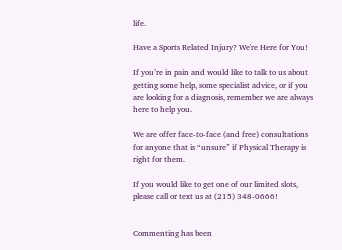life.

Have a Sports Related Injury? We're Here for You!

If you’re in pain and would like to talk to us about getting some help, some specialist advice, or if you are looking for a diagnosis, remember we are always here to help you.

We are offer face-to-face (and free) consultations for anyone that is “unsure” if Physical Therapy is right for them.

If you would like to get one of our limited slots, please call or text us at (215) 348-0666!


Commenting has been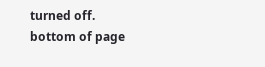turned off.
bottom of page